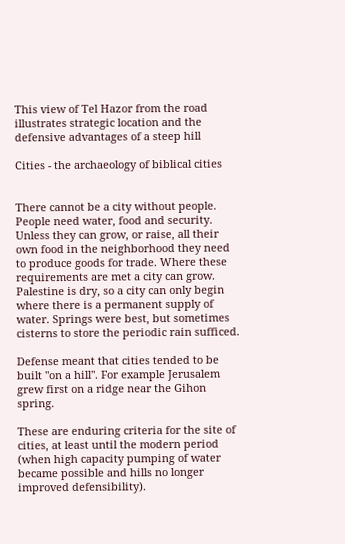This view of Tel Hazor from the road illustrates strategic location and the defensive advantages of a steep hill

Cities - the archaeology of biblical cities


There cannot be a city without people. People need water, food and security. Unless they can grow, or raise, all their own food in the neighborhood they need to produce goods for trade. Where these requirements are met a city can grow. Palestine is dry, so a city can only begin where there is a permanent supply of water. Springs were best, but sometimes cisterns to store the periodic rain sufficed.

Defense meant that cities tended to be built "on a hill". For example Jerusalem grew first on a ridge near the Gihon spring.

These are enduring criteria for the site of cities, at least until the modern period (when high capacity pumping of water became possible and hills no longer improved defensibility).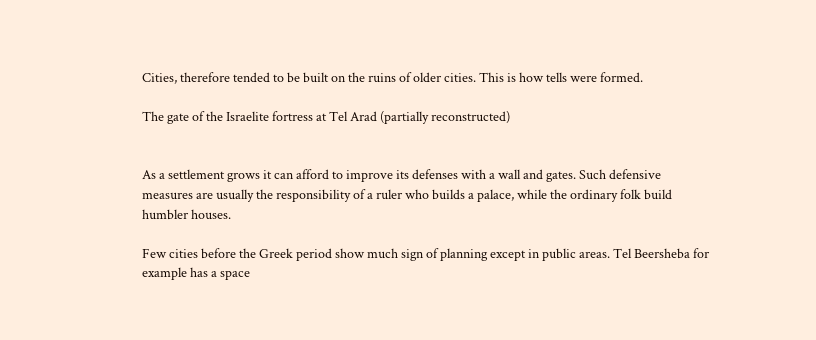Cities, therefore tended to be built on the ruins of older cities. This is how tells were formed.

The gate of the Israelite fortress at Tel Arad (partially reconstructed)


As a settlement grows it can afford to improve its defenses with a wall and gates. Such defensive measures are usually the responsibility of a ruler who builds a palace, while the ordinary folk build humbler houses.

Few cities before the Greek period show much sign of planning except in public areas. Tel Beersheba for example has a space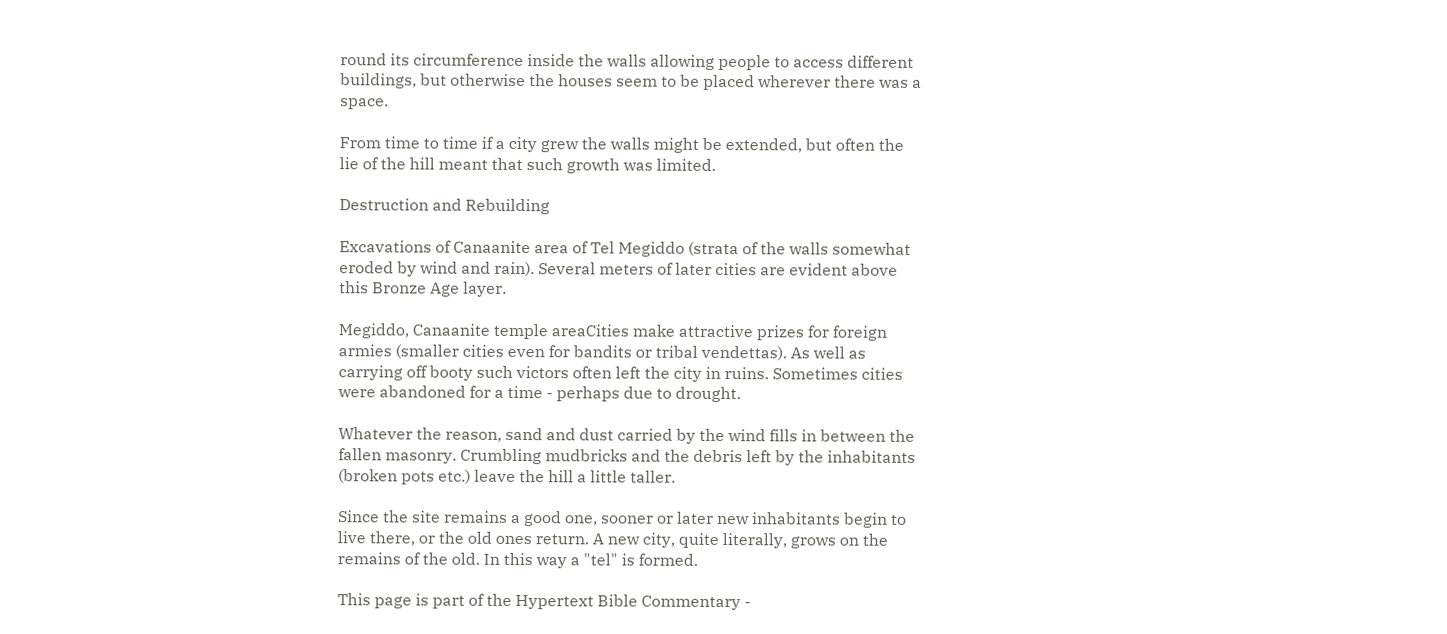round its circumference inside the walls allowing people to access different buildings, but otherwise the houses seem to be placed wherever there was a space.

From time to time if a city grew the walls might be extended, but often the lie of the hill meant that such growth was limited.

Destruction and Rebuilding

Excavations of Canaanite area of Tel Megiddo (strata of the walls somewhat eroded by wind and rain). Several meters of later cities are evident above this Bronze Age layer.

Megiddo, Canaanite temple areaCities make attractive prizes for foreign armies (smaller cities even for bandits or tribal vendettas). As well as carrying off booty such victors often left the city in ruins. Sometimes cities were abandoned for a time - perhaps due to drought.

Whatever the reason, sand and dust carried by the wind fills in between the fallen masonry. Crumbling mudbricks and the debris left by the inhabitants (broken pots etc.) leave the hill a little taller.

Since the site remains a good one, sooner or later new inhabitants begin to live there, or the old ones return. A new city, quite literally, grows on the remains of the old. In this way a "tel" is formed.

This page is part of the Hypertext Bible Commentary -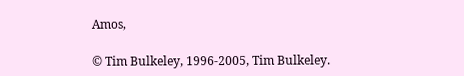Amos,

© Tim Bulkeley, 1996-2005, Tim Bulkeley.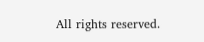All rights reserved.